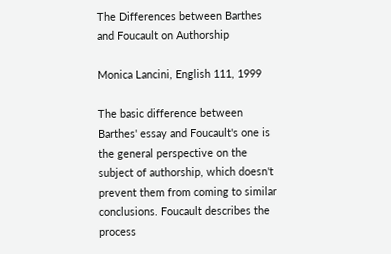The Differences between Barthes and Foucault on Authorship

Monica Lancini, English 111, 1999

The basic difference between Barthes' essay and Foucault's one is the general perspective on the subject of authorship, which doesn't prevent them from coming to similar conclusions. Foucault describes the process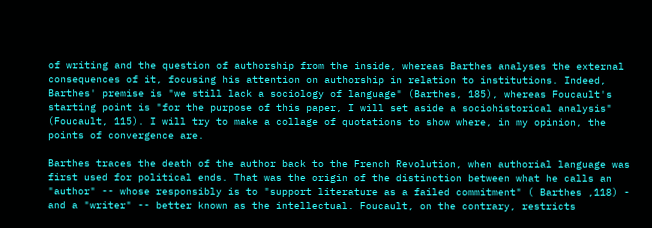of writing and the question of authorship from the inside, whereas Barthes analyses the external consequences of it, focusing his attention on authorship in relation to institutions. Indeed, Barthes' premise is "we still lack a sociology of language" (Barthes, 185), whereas Foucault's starting point is "for the purpose of this paper, I will set aside a sociohistorical analysis" (Foucault, 115). I will try to make a collage of quotations to show where, in my opinion, the points of convergence are.

Barthes traces the death of the author back to the French Revolution, when authorial language was first used for political ends. That was the origin of the distinction between what he calls an "author" -- whose responsibly is to "support literature as a failed commitment" ( Barthes ,118) - and a "writer" -- better known as the intellectual. Foucault, on the contrary, restricts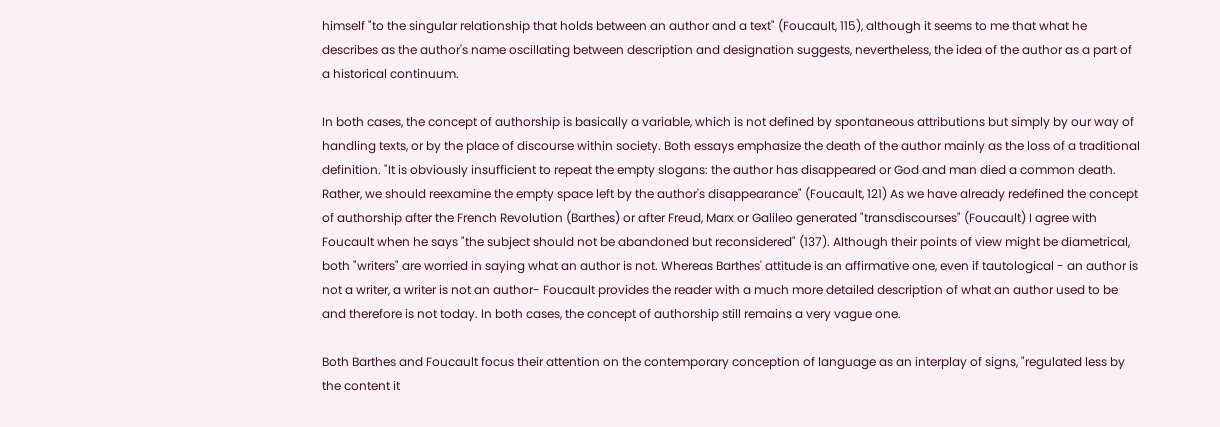himself "to the singular relationship that holds between an author and a text" (Foucault, 115), although it seems to me that what he describes as the author's name oscillating between description and designation suggests, nevertheless, the idea of the author as a part of a historical continuum.

In both cases, the concept of authorship is basically a variable, which is not defined by spontaneous attributions but simply by our way of handling texts, or by the place of discourse within society. Both essays emphasize the death of the author mainly as the loss of a traditional definition. "It is obviously insufficient to repeat the empty slogans: the author has disappeared or God and man died a common death. Rather, we should reexamine the empty space left by the author's disappearance" (Foucault, 121) As we have already redefined the concept of authorship after the French Revolution (Barthes) or after Freud, Marx or Galileo generated "transdiscourses" (Foucault) I agree with Foucault when he says "the subject should not be abandoned but reconsidered" (137). Although their points of view might be diametrical, both "writers" are worried in saying what an author is not. Whereas Barthes' attitude is an affirmative one, even if tautological - an author is not a writer, a writer is not an author- Foucault provides the reader with a much more detailed description of what an author used to be and therefore is not today. In both cases, the concept of authorship still remains a very vague one.

Both Barthes and Foucault focus their attention on the contemporary conception of language as an interplay of signs, "regulated less by the content it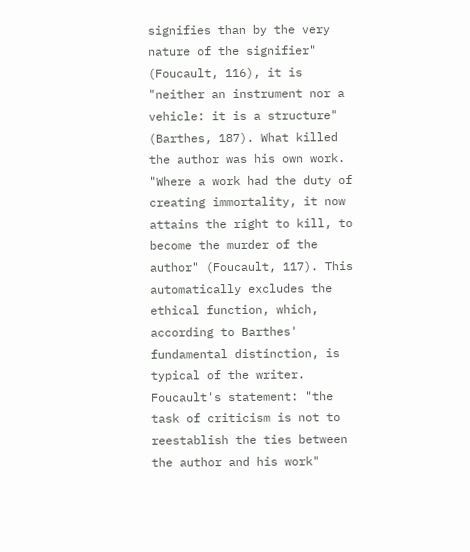signifies than by the very nature of the signifier" (Foucault, 116), it is "neither an instrument nor a vehicle: it is a structure" (Barthes, 187). What killed the author was his own work. "Where a work had the duty of creating immortality, it now attains the right to kill, to become the murder of the author" (Foucault, 117). This automatically excludes the ethical function, which, according to Barthes' fundamental distinction, is typical of the writer. Foucault's statement: "the task of criticism is not to reestablish the ties between the author and his work"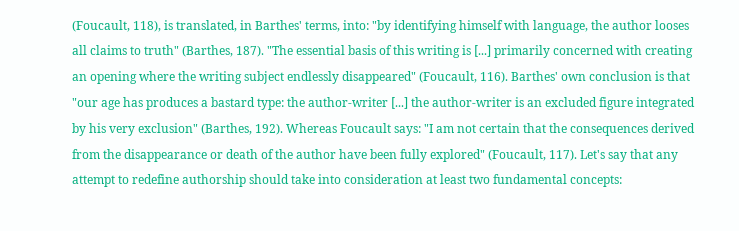(Foucault, 118), is translated, in Barthes' terms, into: "by identifying himself with language, the author looses all claims to truth" (Barthes, 187). "The essential basis of this writing is [...] primarily concerned with creating an opening where the writing subject endlessly disappeared" (Foucault, 116). Barthes' own conclusion is that "our age has produces a bastard type: the author-writer [...] the author-writer is an excluded figure integrated by his very exclusion" (Barthes, 192). Whereas Foucault says: "I am not certain that the consequences derived from the disappearance or death of the author have been fully explored" (Foucault, 117). Let's say that any attempt to redefine authorship should take into consideration at least two fundamental concepts: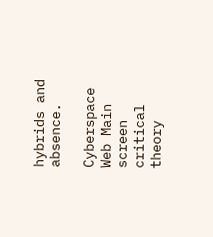hybrids and absence.

Cyberspace Web Main screen critical theory